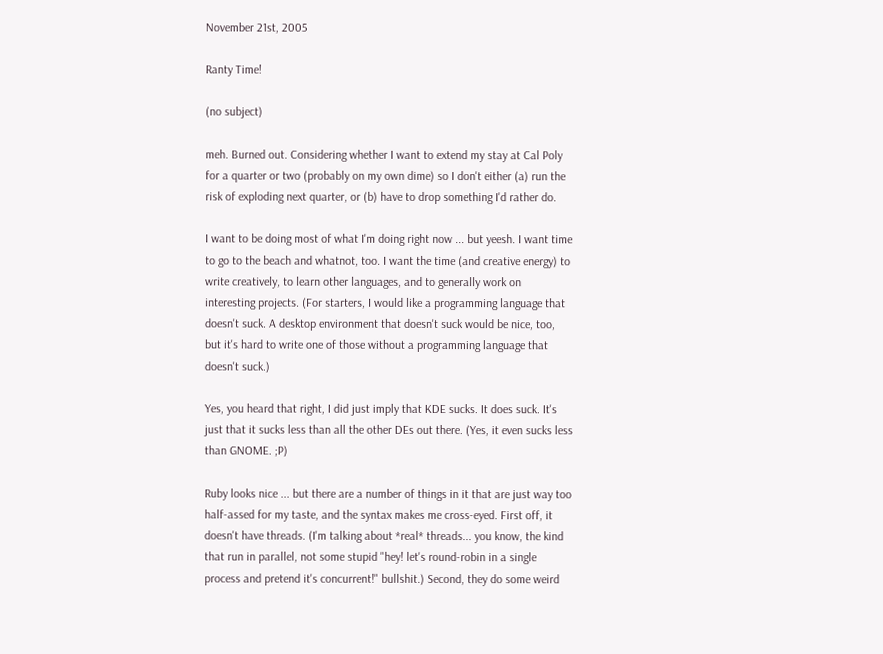November 21st, 2005

Ranty Time!

(no subject)

meh. Burned out. Considering whether I want to extend my stay at Cal Poly for a quarter or two (probably on my own dime) so I don't either (a) run the risk of exploding next quarter, or (b) have to drop something I'd rather do.

I want to be doing most of what I'm doing right now ... but yeesh. I want time to go to the beach and whatnot, too. I want the time (and creative energy) to write creatively, to learn other languages, and to generally work on interesting projects. (For starters, I would like a programming language that doesn't suck. A desktop environment that doesn't suck would be nice, too, but it's hard to write one of those without a programming language that doesn't suck.)

Yes, you heard that right, I did just imply that KDE sucks. It does suck. It's just that it sucks less than all the other DEs out there. (Yes, it even sucks less than GNOME. ;P)

Ruby looks nice ... but there are a number of things in it that are just way too half-assed for my taste, and the syntax makes me cross-eyed. First off, it doesn't have threads. (I'm talking about *real* threads... you know, the kind that run in parallel, not some stupid "hey! let's round-robin in a single process and pretend it's concurrent!" bullshit.) Second, they do some weird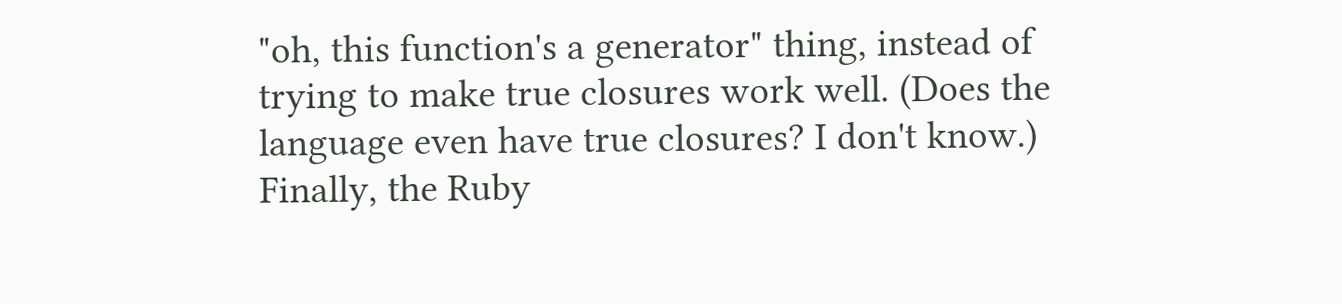"oh, this function's a generator" thing, instead of trying to make true closures work well. (Does the language even have true closures? I don't know.) Finally, the Ruby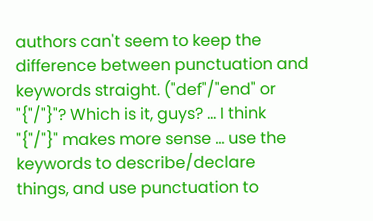authors can't seem to keep the difference between punctuation and keywords straight. ("def"/"end" or "{"/"}"? Which is it, guys? ... I think "{"/"}" makes more sense ... use the keywords to describe/declare things, and use punctuation to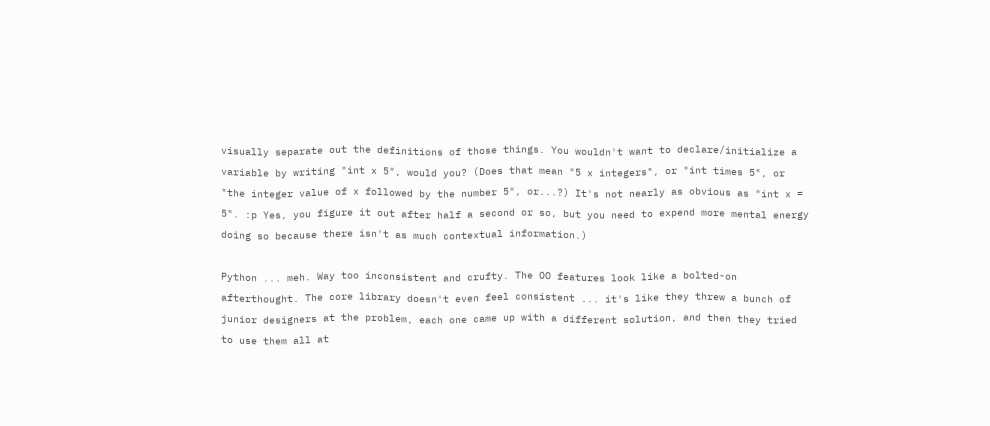visually separate out the definitions of those things. You wouldn't want to declare/initialize a variable by writing "int x 5", would you? (Does that mean "5 x integers", or "int times 5", or "the integer value of x followed by the number 5", or...?) It's not nearly as obvious as "int x = 5". :p Yes, you figure it out after half a second or so, but you need to expend more mental energy doing so because there isn't as much contextual information.)

Python ... meh. Way too inconsistent and crufty. The OO features look like a bolted-on afterthought. The core library doesn't even feel consistent ... it's like they threw a bunch of junior designers at the problem, each one came up with a different solution, and then they tried to use them all at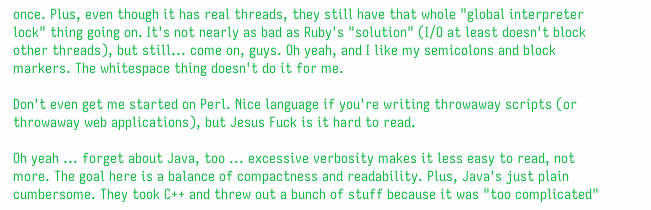once. Plus, even though it has real threads, they still have that whole "global interpreter lock" thing going on. It's not nearly as bad as Ruby's "solution" (I/O at least doesn't block other threads), but still... come on, guys. Oh yeah, and I like my semicolons and block markers. The whitespace thing doesn't do it for me.

Don't even get me started on Perl. Nice language if you're writing throwaway scripts (or throwaway web applications), but Jesus Fuck is it hard to read.

Oh yeah ... forget about Java, too ... excessive verbosity makes it less easy to read, not more. The goal here is a balance of compactness and readability. Plus, Java's just plain cumbersome. They took C++ and threw out a bunch of stuff because it was "too complicated"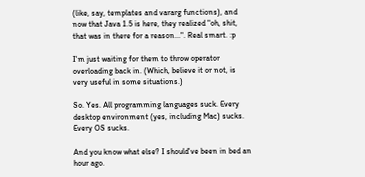(like, say, templates and vararg functions), and now that Java 1.5 is here, they realized "oh, shit, that was in there for a reason...". Real smart. :p

I'm just waiting for them to throw operator overloading back in. (Which, believe it or not, is very useful in some situations.)

So. Yes. All programming languages suck. Every desktop environment (yes, including Mac) sucks. Every OS sucks.

And you know what else? I should've been in bed an hour ago.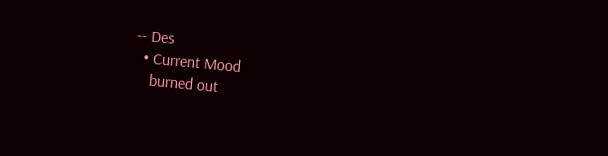-- Des
  • Current Mood
    burned out